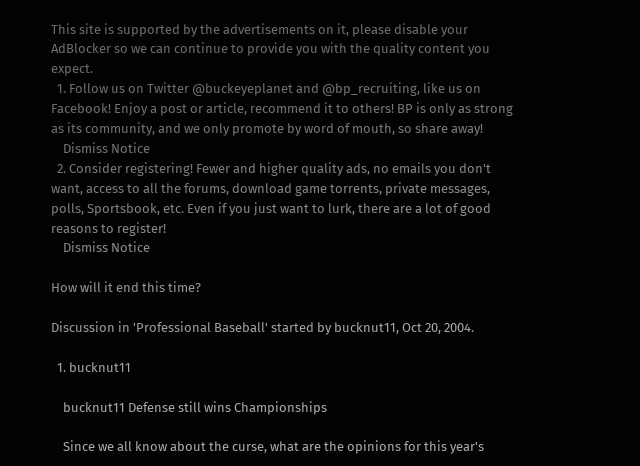This site is supported by the advertisements on it, please disable your AdBlocker so we can continue to provide you with the quality content you expect.
  1. Follow us on Twitter @buckeyeplanet and @bp_recruiting, like us on Facebook! Enjoy a post or article, recommend it to others! BP is only as strong as its community, and we only promote by word of mouth, so share away!
    Dismiss Notice
  2. Consider registering! Fewer and higher quality ads, no emails you don't want, access to all the forums, download game torrents, private messages, polls, Sportsbook, etc. Even if you just want to lurk, there are a lot of good reasons to register!
    Dismiss Notice

How will it end this time?

Discussion in 'Professional Baseball' started by bucknut11, Oct 20, 2004.

  1. bucknut11

    bucknut11 Defense still wins Championships

    Since we all know about the curse, what are the opinions for this year's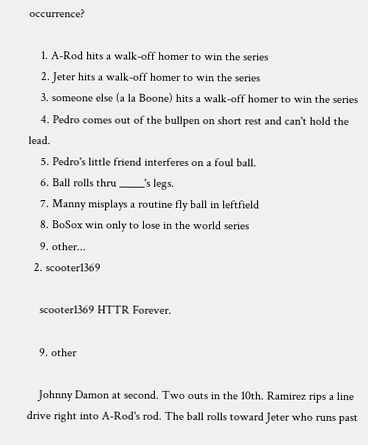occurrence?

    1. A-Rod hits a walk-off homer to win the series
    2. Jeter hits a walk-off homer to win the series
    3. someone else (a la Boone) hits a walk-off homer to win the series
    4. Pedro comes out of the bullpen on short rest and can't hold the lead.
    5. Pedro's little friend interferes on a foul ball.
    6. Ball rolls thru _____'s legs.
    7. Manny misplays a routine fly ball in leftfield
    8. BoSox win only to lose in the world series
    9. other...
  2. scooter1369

    scooter1369 HTTR Forever.

    9. other

    Johnny Damon at second. Two outs in the 10th. Ramirez rips a line drive right into A-Rod's rod. The ball rolls toward Jeter who runs past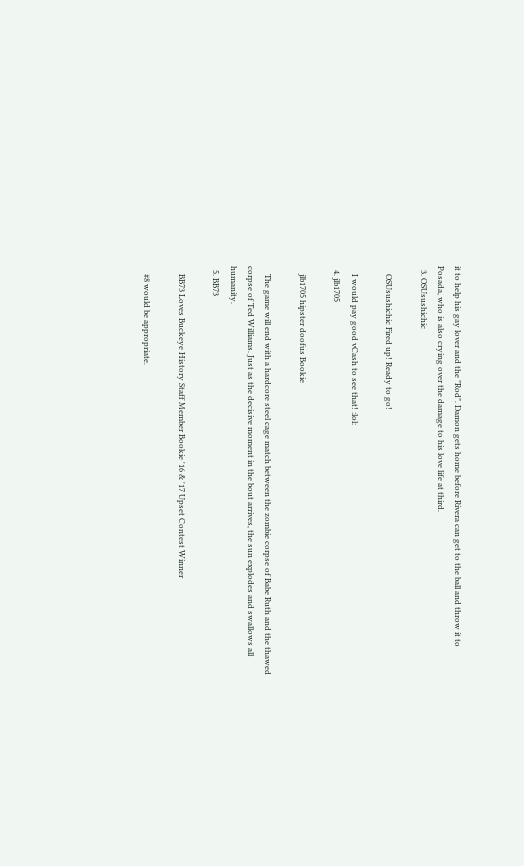it to help his gay lover and the "Rod". Damon gets home before Rivera can get to the ball and throw it to Posada, who is also crying over the damage to his love life at third.
  3. OSUsushichic

    OSUsushichic Fired up! Ready to go!

    I would pay good vCash to see that! :lol:
  4. jlb1705

    jlb1705 hipster doofus Bookie

    The game will end with a hardcore steel cage match between the zombie corpse of Babe Ruth and the thawed corpse of Ted Williams. Just as the decisive moment in the bout arrives, the sun explodes and swallows all humanity.
  5. BB73

    BB73 Loves Buckeye History Staff Member Bookie '16 & '17 Upset Contest Winner

    #8 would be appropriate.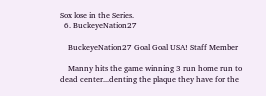Sox lose in the Series.
  6. BuckeyeNation27

    BuckeyeNation27 Goal Goal USA! Staff Member

    Manny hits the game winning 3 run home run to dead center...denting the plaque they have for the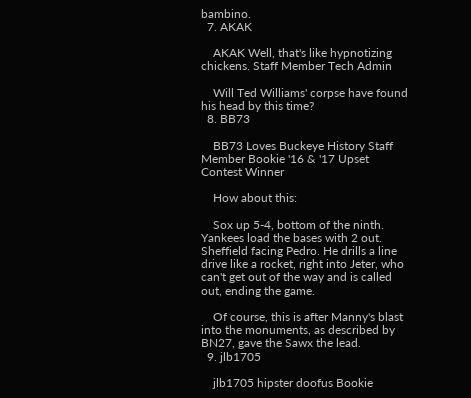bambino.
  7. AKAK

    AKAK Well, that's like hypnotizing chickens. Staff Member Tech Admin

    Will Ted Williams' corpse have found his head by this time?
  8. BB73

    BB73 Loves Buckeye History Staff Member Bookie '16 & '17 Upset Contest Winner

    How about this:

    Sox up 5-4, bottom of the ninth. Yankees load the bases with 2 out. Sheffield facing Pedro. He drills a line drive like a rocket, right into Jeter, who can't get out of the way and is called out, ending the game.

    Of course, this is after Manny's blast into the monuments, as described by BN27, gave the Sawx the lead.
  9. jlb1705

    jlb1705 hipster doofus Bookie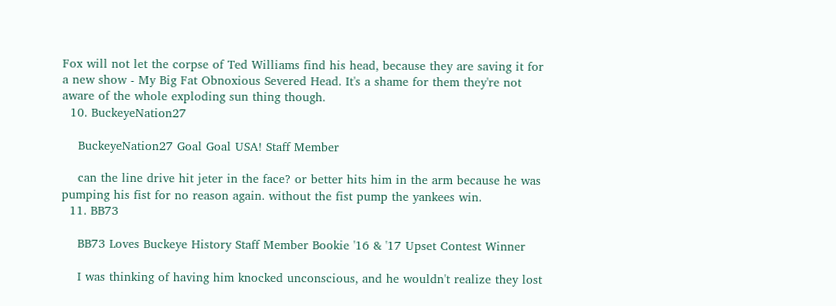Fox will not let the corpse of Ted Williams find his head, because they are saving it for a new show - My Big Fat Obnoxious Severed Head. It's a shame for them they're not aware of the whole exploding sun thing though.
  10. BuckeyeNation27

    BuckeyeNation27 Goal Goal USA! Staff Member

    can the line drive hit jeter in the face? or better hits him in the arm because he was pumping his fist for no reason again. without the fist pump the yankees win.
  11. BB73

    BB73 Loves Buckeye History Staff Member Bookie '16 & '17 Upset Contest Winner

    I was thinking of having him knocked unconscious, and he wouldn't realize they lost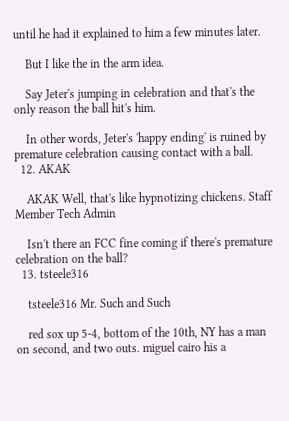until he had it explained to him a few minutes later.

    But I like the in the arm idea.

    Say Jeter's jumping in celebration and that's the only reason the ball hit's him.

    In other words, Jeter's 'happy ending' is ruined by premature celebration causing contact with a ball.
  12. AKAK

    AKAK Well, that's like hypnotizing chickens. Staff Member Tech Admin

    Isn't there an FCC fine coming if there's premature celebration on the ball?
  13. tsteele316

    tsteele316 Mr. Such and Such

    red sox up 5-4, bottom of the 10th, NY has a man on second, and two outs. miguel cairo his a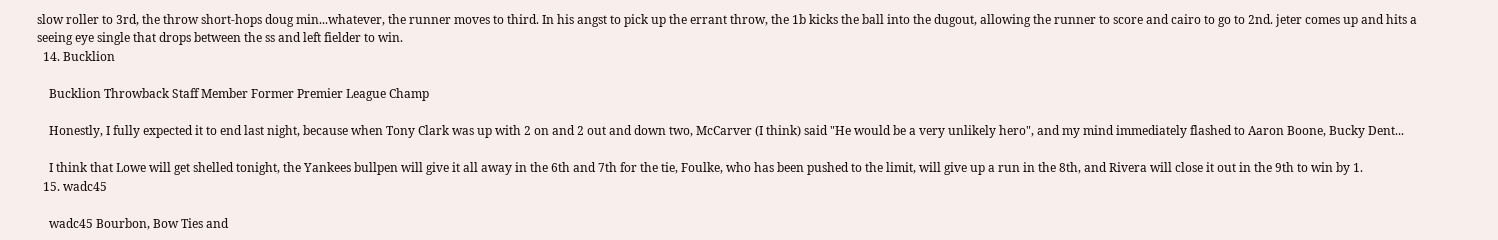slow roller to 3rd, the throw short-hops doug min...whatever, the runner moves to third. In his angst to pick up the errant throw, the 1b kicks the ball into the dugout, allowing the runner to score and cairo to go to 2nd. jeter comes up and hits a seeing eye single that drops between the ss and left fielder to win.
  14. Bucklion

    Bucklion Throwback Staff Member Former Premier League Champ

    Honestly, I fully expected it to end last night, because when Tony Clark was up with 2 on and 2 out and down two, McCarver (I think) said "He would be a very unlikely hero", and my mind immediately flashed to Aaron Boone, Bucky Dent...

    I think that Lowe will get shelled tonight, the Yankees bullpen will give it all away in the 6th and 7th for the tie, Foulke, who has been pushed to the limit, will give up a run in the 8th, and Rivera will close it out in the 9th to win by 1.
  15. wadc45

    wadc45 Bourbon, Bow Ties and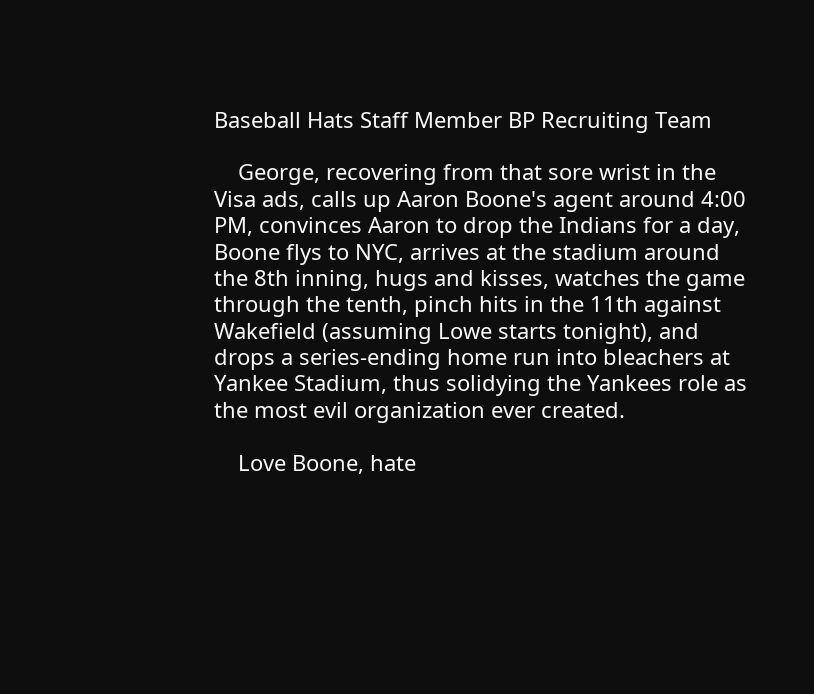Baseball Hats Staff Member BP Recruiting Team

    George, recovering from that sore wrist in the Visa ads, calls up Aaron Boone's agent around 4:00 PM, convinces Aaron to drop the Indians for a day, Boone flys to NYC, arrives at the stadium around the 8th inning, hugs and kisses, watches the game through the tenth, pinch hits in the 11th against Wakefield (assuming Lowe starts tonight), and drops a series-ending home run into bleachers at Yankee Stadium, thus solidying the Yankees role as the most evil organization ever created.

    Love Boone, hate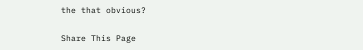the that obvious?

Share This Page